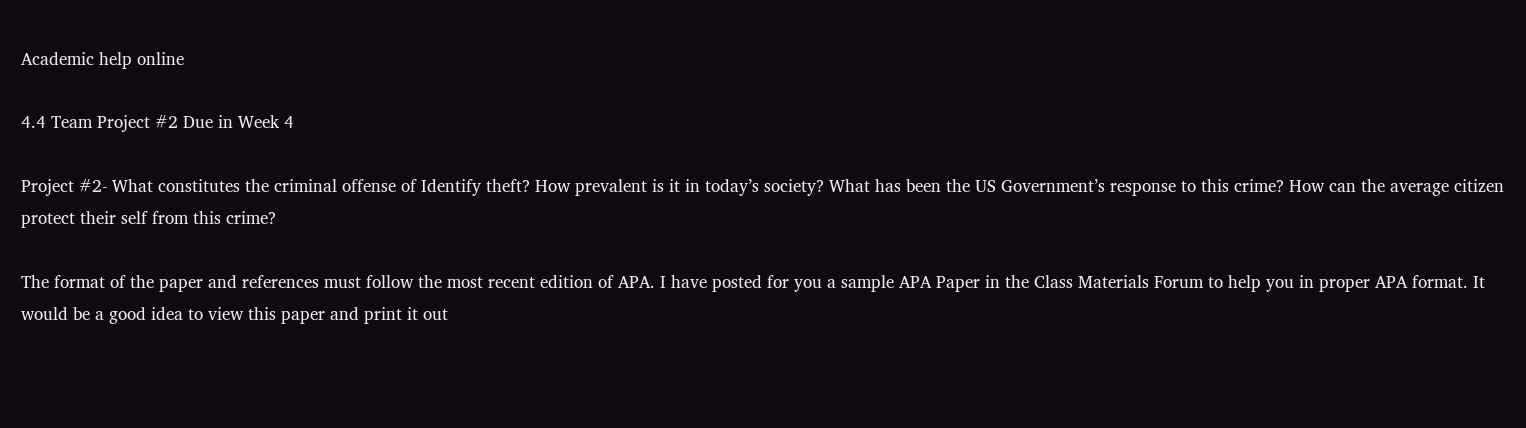Academic help online

4.4 Team Project #2 Due in Week 4

Project #2- What constitutes the criminal offense of Identify theft? How prevalent is it in today’s society? What has been the US Government’s response to this crime? How can the average citizen protect their self from this crime?

The format of the paper and references must follow the most recent edition of APA. I have posted for you a sample APA Paper in the Class Materials Forum to help you in proper APA format. It would be a good idea to view this paper and print it out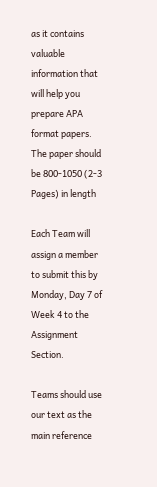as it contains valuable information that will help you prepare APA format papers. The paper should be 800-1050 (2-3 Pages) in length

Each Team will assign a member to submit this by Monday, Day 7 of Week 4 to the Assignment Section.

Teams should use our text as the main reference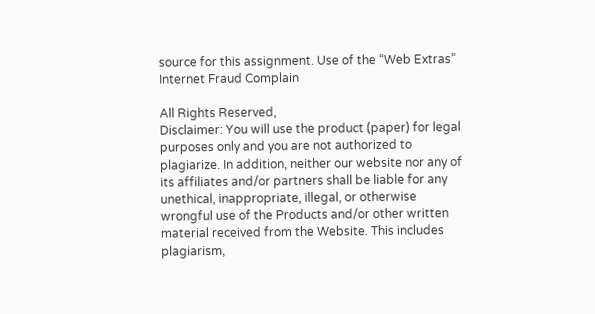source for this assignment. Use of the “Web Extras” Internet Fraud Complain

All Rights Reserved,
Disclaimer: You will use the product (paper) for legal purposes only and you are not authorized to plagiarize. In addition, neither our website nor any of its affiliates and/or partners shall be liable for any unethical, inappropriate, illegal, or otherwise wrongful use of the Products and/or other written material received from the Website. This includes plagiarism,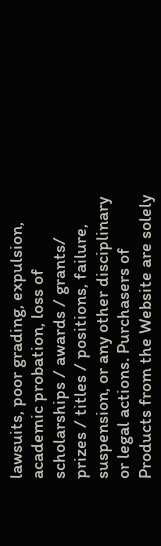lawsuits, poor grading, expulsion, academic probation, loss of scholarships / awards / grants/ prizes / titles / positions, failure, suspension, or any other disciplinary or legal actions. Purchasers of Products from the Website are solely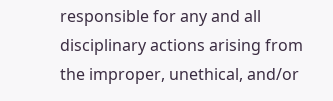responsible for any and all disciplinary actions arising from the improper, unethical, and/or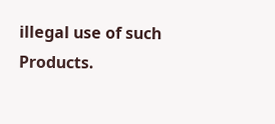illegal use of such Products.